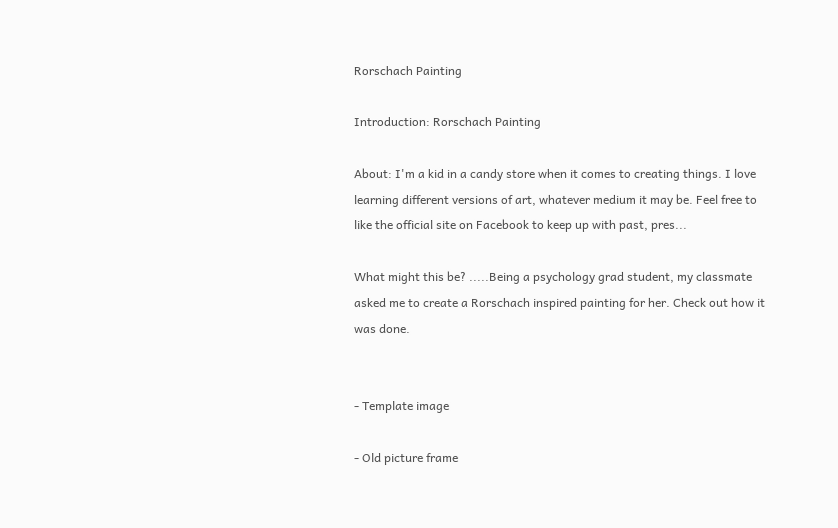Rorschach Painting

Introduction: Rorschach Painting

About: I'm a kid in a candy store when it comes to creating things. I love learning different versions of art, whatever medium it may be. Feel free to like the official site on Facebook to keep up with past, pres...

What might this be? .....Being a psychology grad student, my classmate asked me to create a Rorschach inspired painting for her. Check out how it was done.


- Template image

- Old picture frame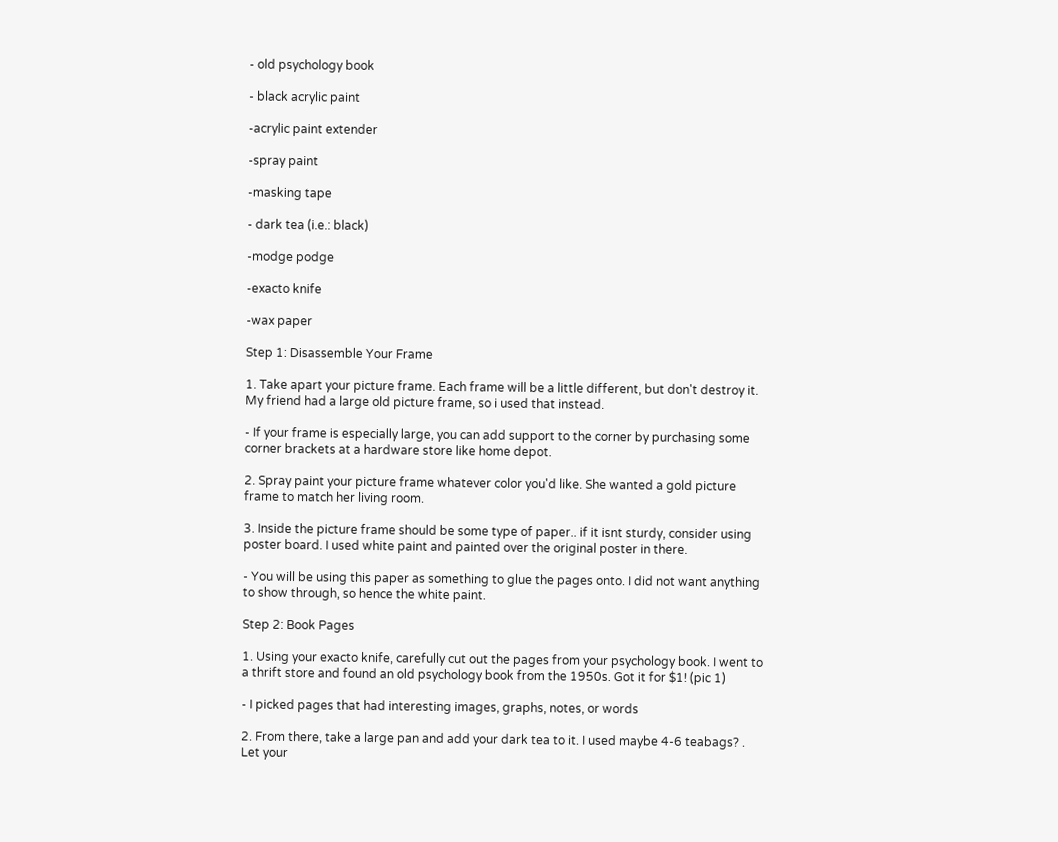- old psychology book

- black acrylic paint

-acrylic paint extender

-spray paint

-masking tape

- dark tea (i.e.: black)

-modge podge

-exacto knife

-wax paper

Step 1: Disassemble Your Frame

1. Take apart your picture frame. Each frame will be a little different, but don't destroy it. My friend had a large old picture frame, so i used that instead.

- If your frame is especially large, you can add support to the corner by purchasing some corner brackets at a hardware store like home depot.

2. Spray paint your picture frame whatever color you'd like. She wanted a gold picture frame to match her living room.

3. Inside the picture frame should be some type of paper.. if it isnt sturdy, consider using poster board. I used white paint and painted over the original poster in there.

- You will be using this paper as something to glue the pages onto. I did not want anything to show through, so hence the white paint.

Step 2: Book Pages

1. Using your exacto knife, carefully cut out the pages from your psychology book. I went to a thrift store and found an old psychology book from the 1950s. Got it for $1! (pic 1)

- I picked pages that had interesting images, graphs, notes, or words

2. From there, take a large pan and add your dark tea to it. I used maybe 4-6 teabags? . Let your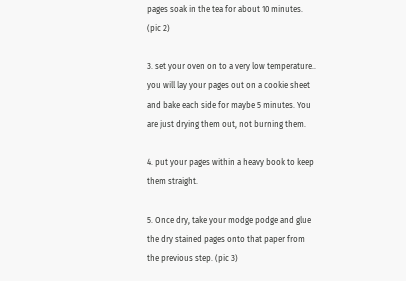pages soak in the tea for about 10 minutes. (pic 2)

3. set your oven on to a very low temperature.. you will lay your pages out on a cookie sheet and bake each side for maybe 5 minutes. You are just drying them out, not burning them.

4. put your pages within a heavy book to keep them straight.

5. Once dry, take your modge podge and glue the dry stained pages onto that paper from the previous step. (pic 3)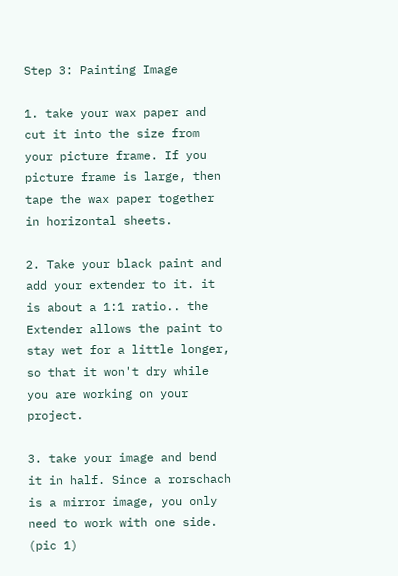Step 3: Painting Image

1. take your wax paper and cut it into the size from your picture frame. If you picture frame is large, then tape the wax paper together in horizontal sheets.

2. Take your black paint and add your extender to it. it is about a 1:1 ratio.. the Extender allows the paint to stay wet for a little longer, so that it won't dry while you are working on your project.

3. take your image and bend it in half. Since a rorschach is a mirror image, you only need to work with one side. (pic 1)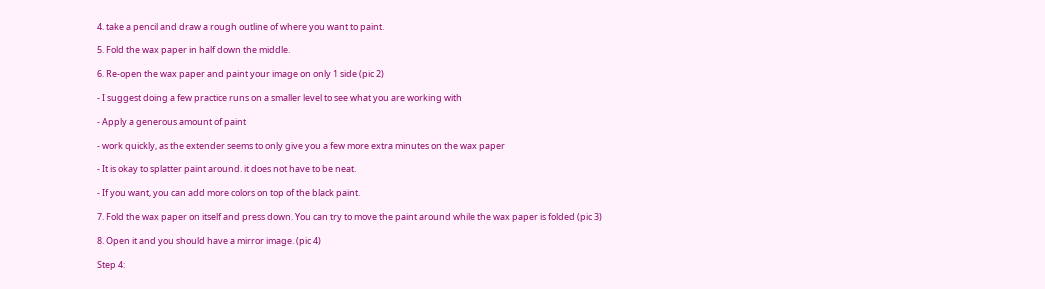4. take a pencil and draw a rough outline of where you want to paint.

5. Fold the wax paper in half down the middle.

6. Re-open the wax paper and paint your image on only 1 side (pic 2)

- I suggest doing a few practice runs on a smaller level to see what you are working with

- Apply a generous amount of paint

- work quickly, as the extender seems to only give you a few more extra minutes on the wax paper

- It is okay to splatter paint around. it does not have to be neat.

- If you want, you can add more colors on top of the black paint.

7. Fold the wax paper on itself and press down. You can try to move the paint around while the wax paper is folded (pic 3)

8. Open it and you should have a mirror image. (pic 4)

Step 4: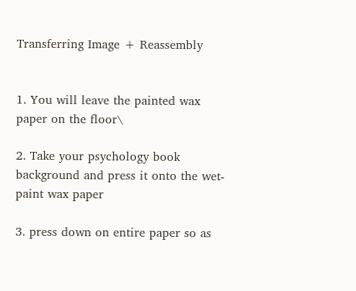Transferring Image + Reassembly


1. You will leave the painted wax paper on the floor\

2. Take your psychology book background and press it onto the wet-paint wax paper

3. press down on entire paper so as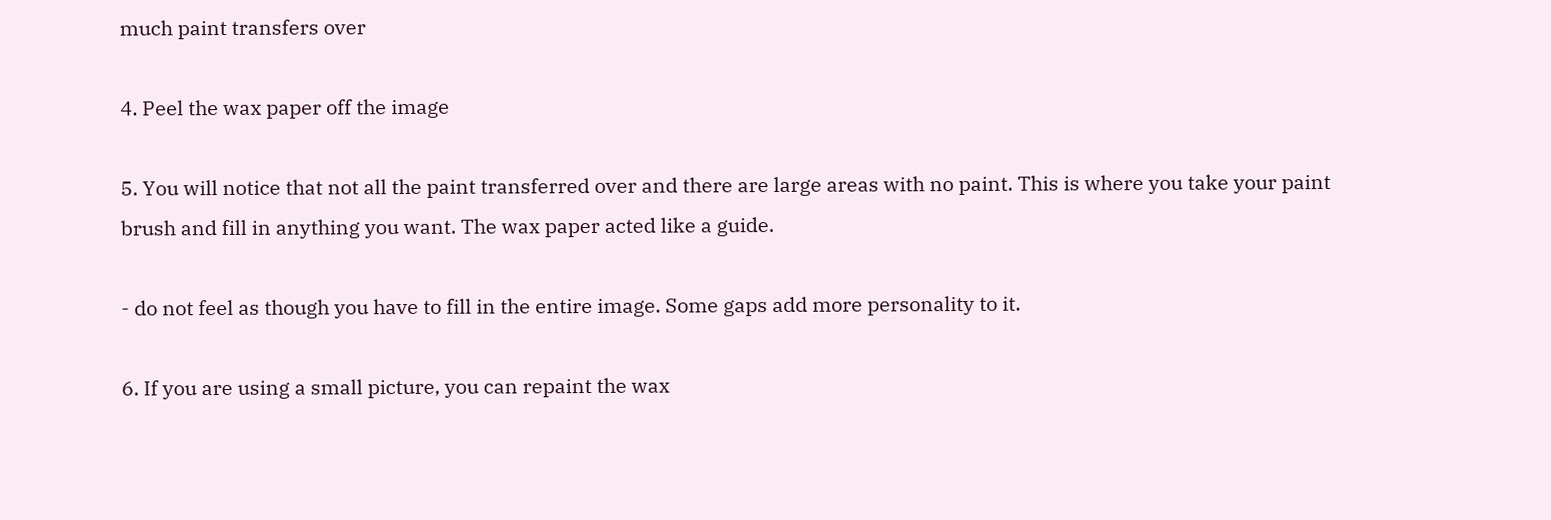much paint transfers over

4. Peel the wax paper off the image

5. You will notice that not all the paint transferred over and there are large areas with no paint. This is where you take your paint brush and fill in anything you want. The wax paper acted like a guide.

- do not feel as though you have to fill in the entire image. Some gaps add more personality to it.

6. If you are using a small picture, you can repaint the wax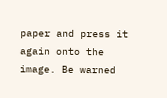paper and press it again onto the image. Be warned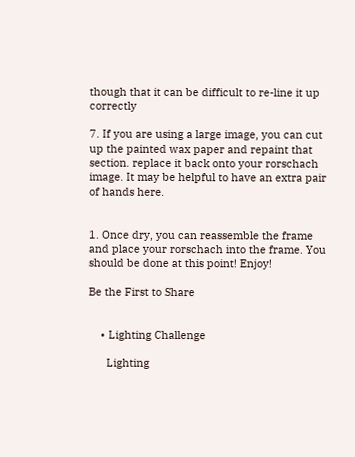though that it can be difficult to re-line it up correctly

7. If you are using a large image, you can cut up the painted wax paper and repaint that section. replace it back onto your rorschach image. It may be helpful to have an extra pair of hands here.


1. Once dry, you can reassemble the frame and place your rorschach into the frame. You should be done at this point! Enjoy!

Be the First to Share


    • Lighting Challenge

      Lighting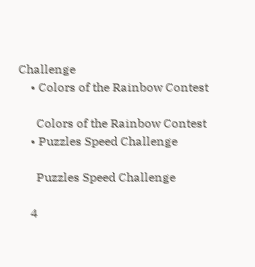Challenge
    • Colors of the Rainbow Contest

      Colors of the Rainbow Contest
    • Puzzles Speed Challenge

      Puzzles Speed Challenge

    4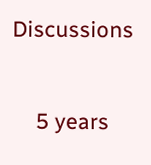Discussions


    5 years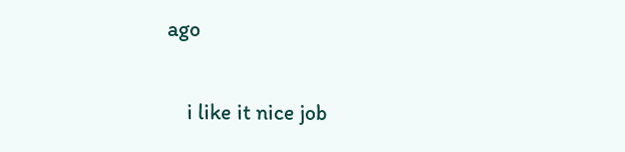ago

    i like it nice job